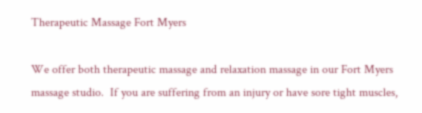Therapeutic Massage Fort Myers

We offer both therapeutic massage and relaxation massage in our Fort Myers massage studio.  If you are suffering from an injury or have sore tight muscles,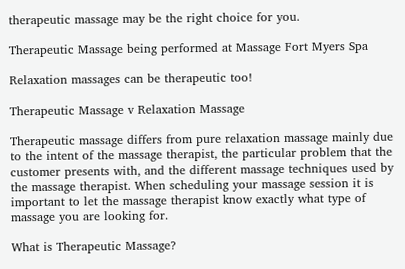therapeutic massage may be the right choice for you.

Therapeutic Massage being performed at Massage Fort Myers Spa

Relaxation massages can be therapeutic too!

Therapeutic Massage v Relaxation Massage

Therapeutic massage differs from pure relaxation massage mainly due to the intent of the massage therapist, the particular problem that the customer presents with, and the different massage techniques used by the massage therapist. When scheduling your massage session it is important to let the massage therapist know exactly what type of massage you are looking for.

What is Therapeutic Massage?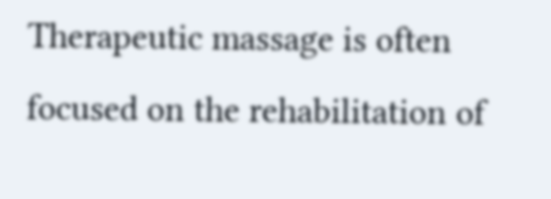Therapeutic massage is often focused on the rehabilitation of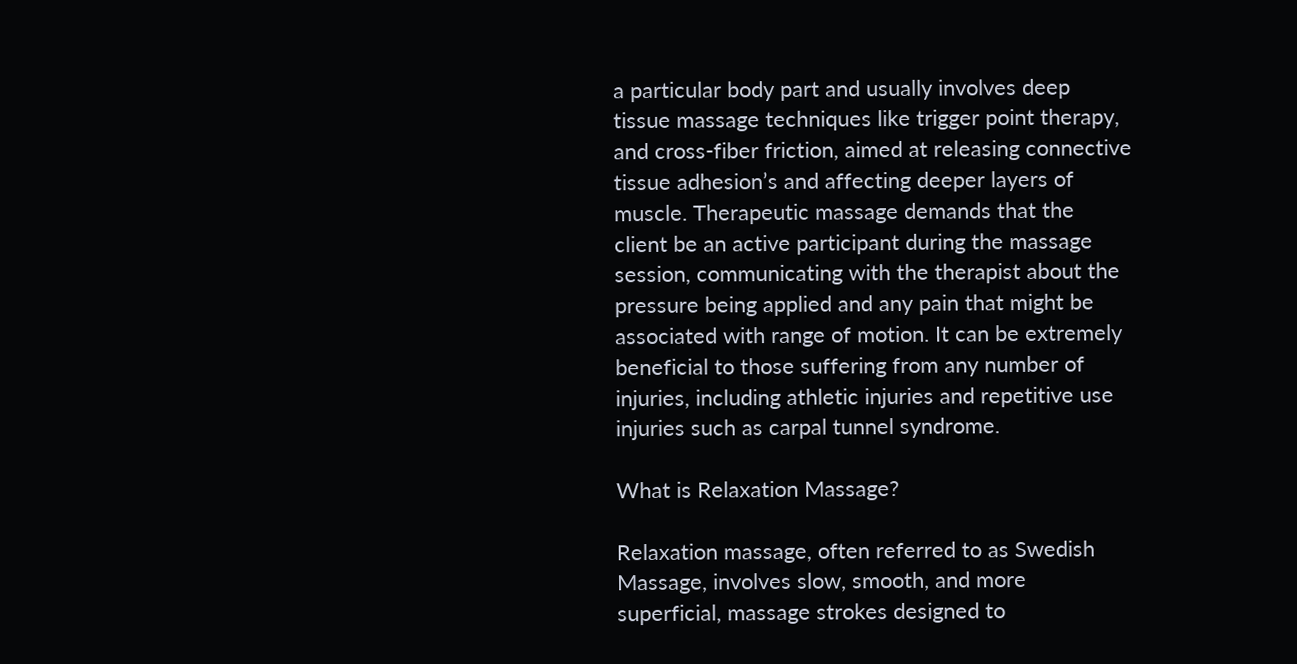a particular body part and usually involves deep tissue massage techniques like trigger point therapy, and cross-fiber friction, aimed at releasing connective tissue adhesion’s and affecting deeper layers of muscle. Therapeutic massage demands that the client be an active participant during the massage session, communicating with the therapist about the pressure being applied and any pain that might be associated with range of motion. It can be extremely beneficial to those suffering from any number of injuries, including athletic injuries and repetitive use injuries such as carpal tunnel syndrome.

What is Relaxation Massage?

Relaxation massage, often referred to as Swedish Massage, involves slow, smooth, and more superficial, massage strokes designed to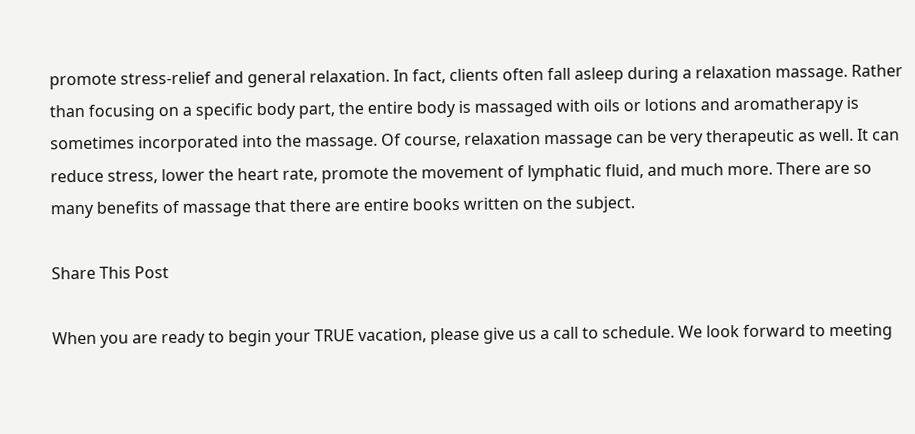promote stress-relief and general relaxation. In fact, clients often fall asleep during a relaxation massage. Rather than focusing on a specific body part, the entire body is massaged with oils or lotions and aromatherapy is sometimes incorporated into the massage. Of course, relaxation massage can be very therapeutic as well. It can reduce stress, lower the heart rate, promote the movement of lymphatic fluid, and much more. There are so many benefits of massage that there are entire books written on the subject.

Share This Post

When you are ready to begin your TRUE vacation, please give us a call to schedule. We look forward to meeting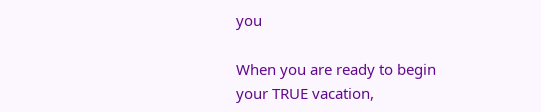you

When you are ready to begin your TRUE vacation,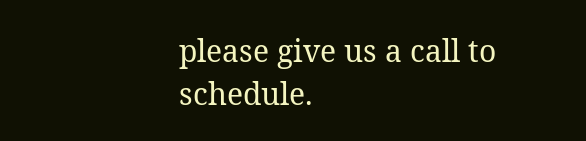please give us a call to schedule.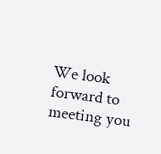We look forward to meeting you